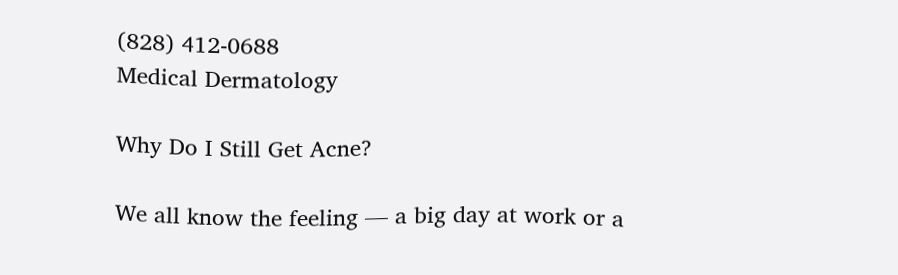(828) 412-0688
Medical Dermatology

Why Do I Still Get Acne?

We all know the feeling — a big day at work or a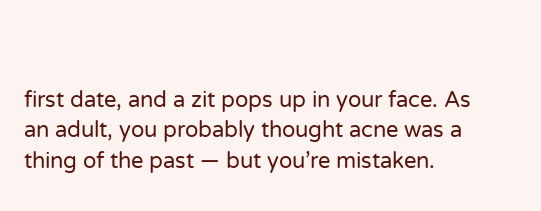first date, and a zit pops up in your face. As an adult, you probably thought acne was a thing of the past — but you’re mistaken.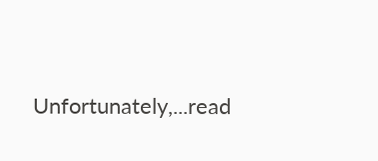Unfortunately,...read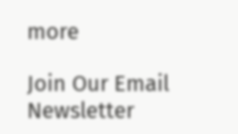more

Join Our Email Newsletter